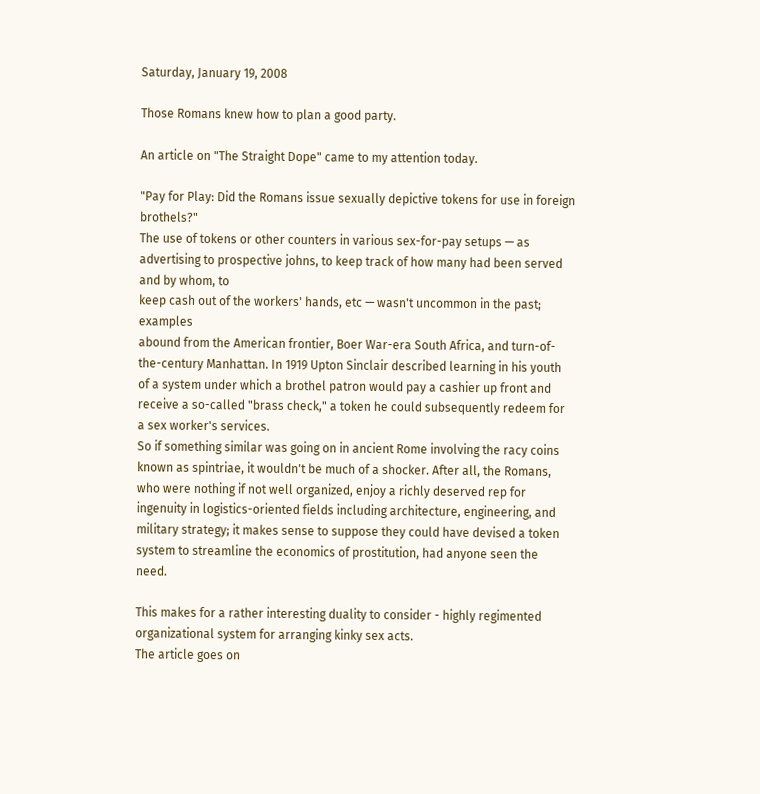Saturday, January 19, 2008

Those Romans knew how to plan a good party.

An article on "The Straight Dope" came to my attention today.

"Pay for Play: Did the Romans issue sexually depictive tokens for use in foreign brothels?"
The use of tokens or other counters in various sex-for-pay setups — as advertising to prospective johns, to keep track of how many had been served and by whom, to
keep cash out of the workers' hands, etc — wasn't uncommon in the past; examples
abound from the American frontier, Boer War-era South Africa, and turn-of-the-century Manhattan. In 1919 Upton Sinclair described learning in his youth of a system under which a brothel patron would pay a cashier up front and receive a so-called "brass check," a token he could subsequently redeem for a sex worker's services.
So if something similar was going on in ancient Rome involving the racy coins known as spintriae, it wouldn't be much of a shocker. After all, the Romans, who were nothing if not well organized, enjoy a richly deserved rep for ingenuity in logistics-oriented fields including architecture, engineering, and military strategy; it makes sense to suppose they could have devised a token system to streamline the economics of prostitution, had anyone seen the need.

This makes for a rather interesting duality to consider - highly regimented organizational system for arranging kinky sex acts.
The article goes on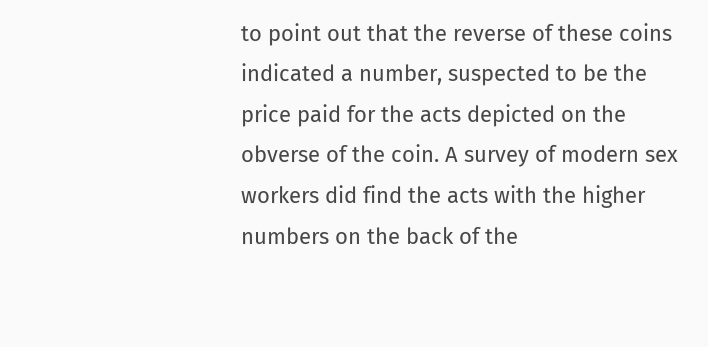to point out that the reverse of these coins indicated a number, suspected to be the price paid for the acts depicted on the obverse of the coin. A survey of modern sex workers did find the acts with the higher numbers on the back of the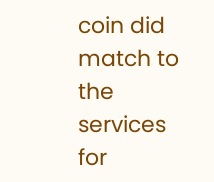coin did match to the services for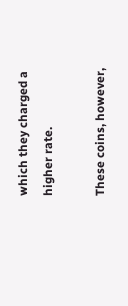which they charged a higher rate.

These coins, however,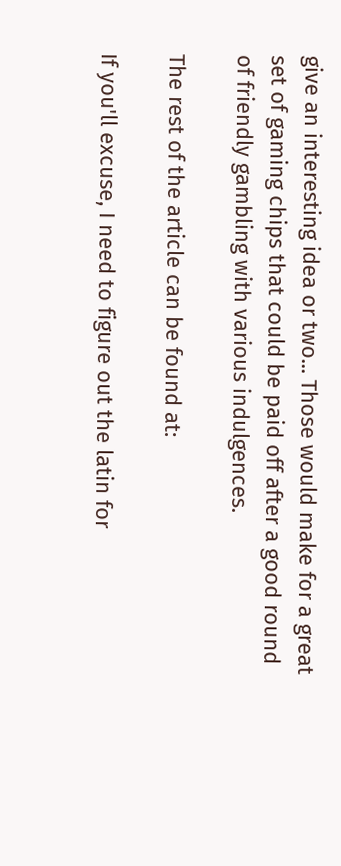give an interesting idea or two... Those would make for a great set of gaming chips that could be paid off after a good round of friendly gambling with various indulgences.

The rest of the article can be found at:

If you'll excuse, I need to figure out the latin for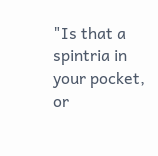"Is that a spintria in your pocket, or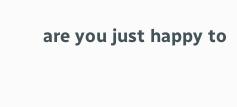are you just happy to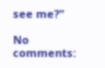see me?"

No comments: